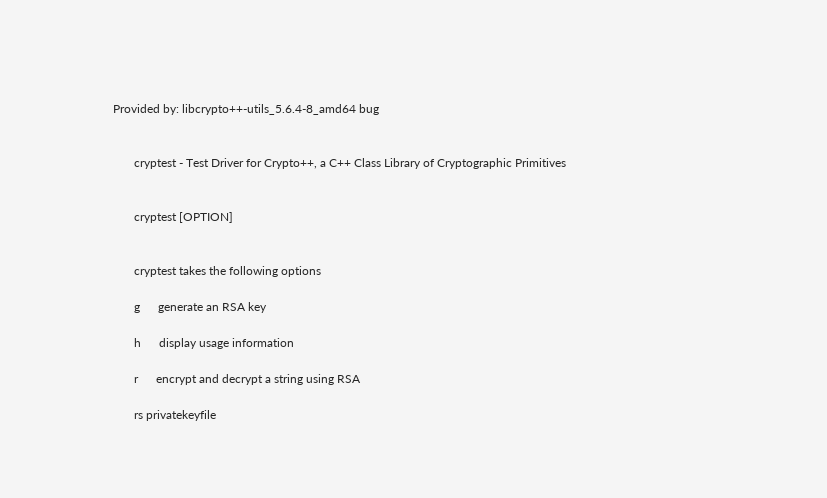Provided by: libcrypto++-utils_5.6.4-8_amd64 bug


       cryptest - Test Driver for Crypto++, a C++ Class Library of Cryptographic Primitives


       cryptest [OPTION]


       cryptest takes the following options

       g      generate an RSA key

       h      display usage information

       r      encrypt and decrypt a string using RSA

       rs privatekeyfile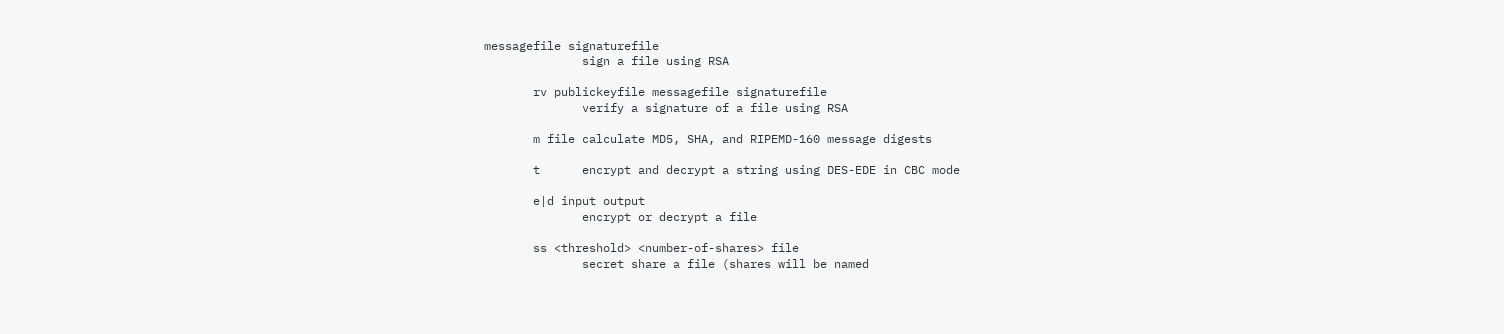messagefile signaturefile
              sign a file using RSA

       rv publickeyfile messagefile signaturefile
              verify a signature of a file using RSA

       m file calculate MD5, SHA, and RIPEMD-160 message digests

       t      encrypt and decrypt a string using DES-EDE in CBC mode

       e|d input output
              encrypt or decrypt a file

       ss <threshold> <number-of-shares> file
              secret share a file (shares will be named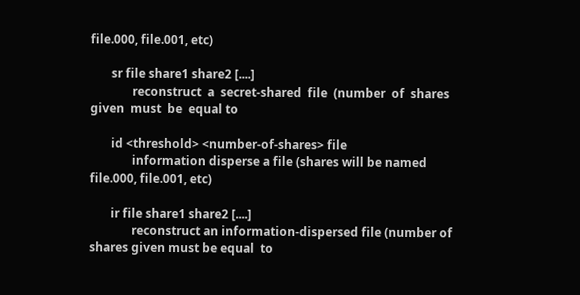file.000, file.001, etc)

       sr file share1 share2 [....]
              reconstruct  a  secret-shared  file  (number  of  shares  given  must  be  equal to

       id <threshold> <number-of-shares> file
              information disperse a file (shares will be named file.000, file.001, etc)

       ir file share1 share2 [....]
              reconstruct an information-dispersed file (number of shares given must be equal  to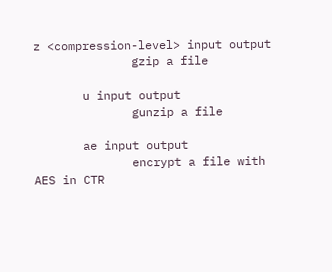z <compression-level> input output
              gzip a file

       u input output
              gunzip a file

       ae input output
              encrypt a file with AES in CTR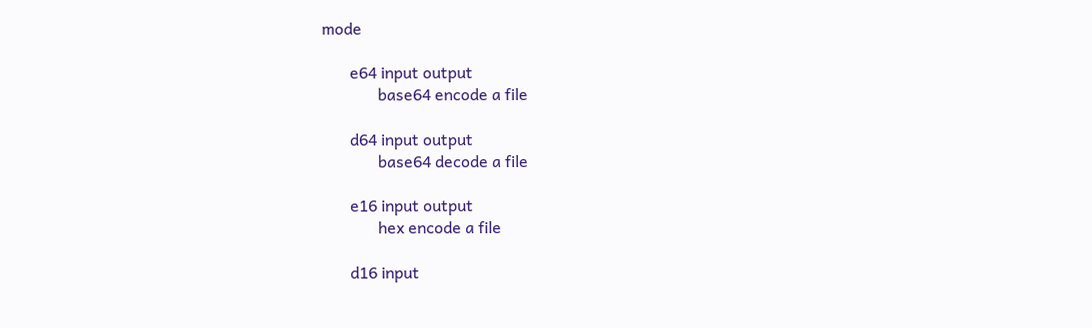mode

       e64 input output
              base64 encode a file

       d64 input output
              base64 decode a file

       e16 input output
              hex encode a file

       d16 input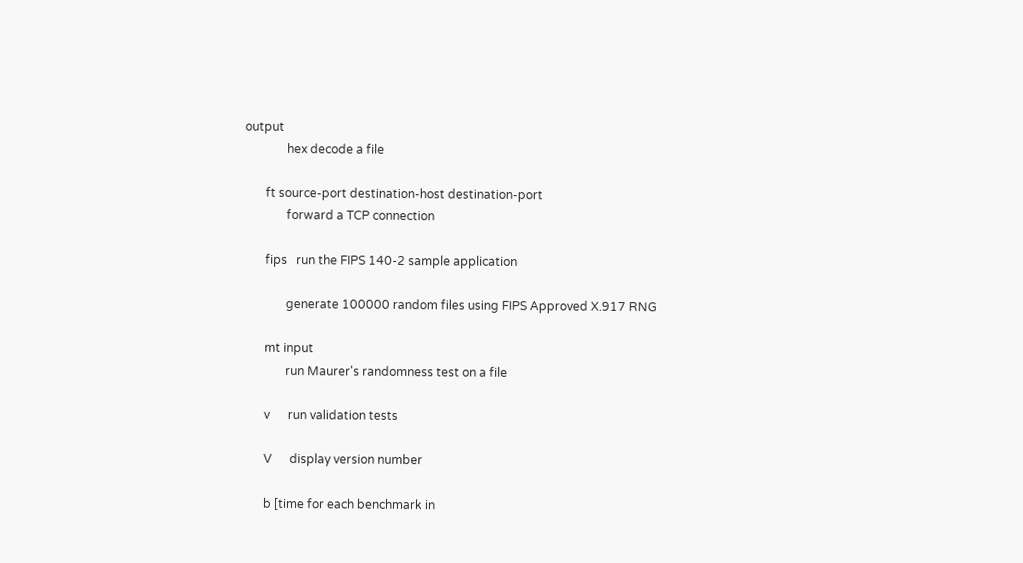output
              hex decode a file

       ft source-port destination-host destination-port
              forward a TCP connection

       fips   run the FIPS 140-2 sample application

              generate 100000 random files using FIPS Approved X.917 RNG

       mt input
              run Maurer's randomness test on a file

       v      run validation tests

       V      display version number

       b [time for each benchmark in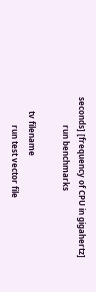seconds] [frequency of CPU in gigahertz]
              run benchmarks

       tv filename
              run test vector file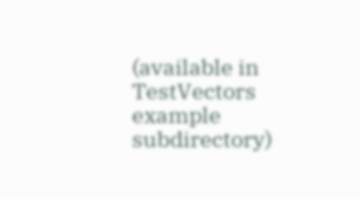(available in TestVectors example subdirectory)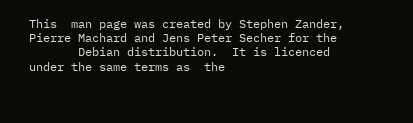This  man page was created by Stephen Zander, Pierre Machard and Jens Peter Secher for the
       Debian distribution.  It is licenced under the same terms as  the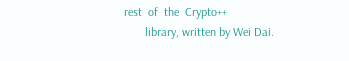rest  of  the  Crypto++
       library, written by Wei Dai.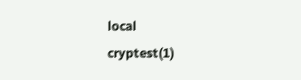local                                   cryptest(1)